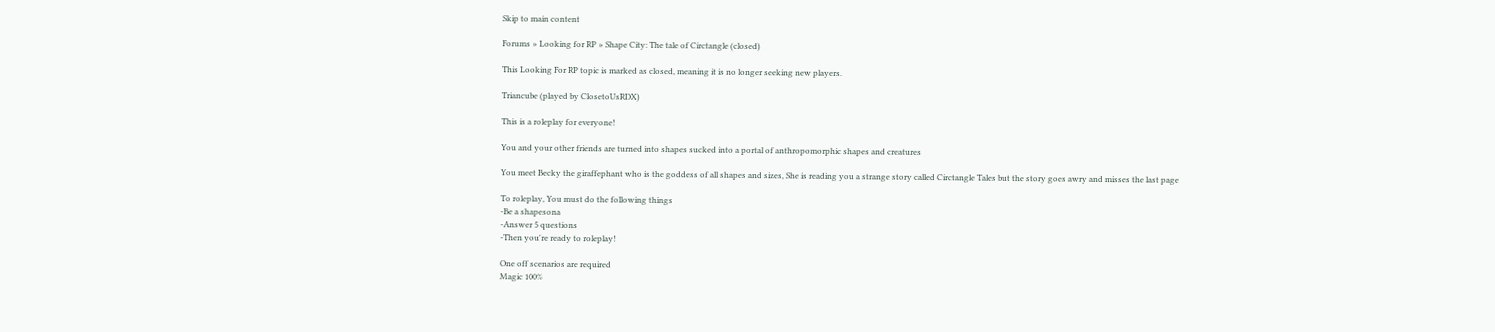Skip to main content

Forums » Looking for RP » Shape City: The tale of Circtangle (closed)

This Looking For RP topic is marked as closed, meaning it is no longer seeking new players.

Triancube (played by ClosetoUsRDX)

This is a roleplay for everyone!

You and your other friends are turned into shapes sucked into a portal of anthropomorphic shapes and creatures

You meet Becky the giraffephant who is the goddess of all shapes and sizes, She is reading you a strange story called Circtangle Tales but the story goes awry and misses the last page

To roleplay, You must do the following things
-Be a shapesona
-Answer 5 questions
-Then you're ready to roleplay!

One off scenarios are required
Magic 100%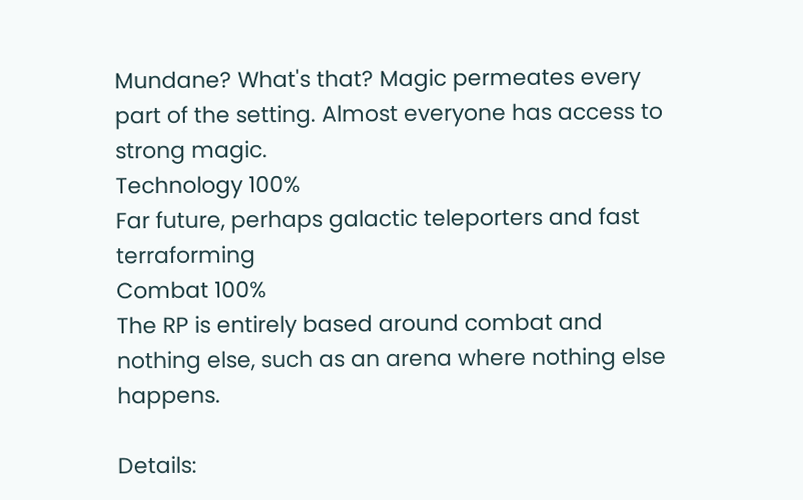Mundane? What's that? Magic permeates every part of the setting. Almost everyone has access to strong magic.
Technology 100%
Far future, perhaps galactic teleporters and fast terraforming
Combat 100%
The RP is entirely based around combat and nothing else, such as an arena where nothing else happens.

Details: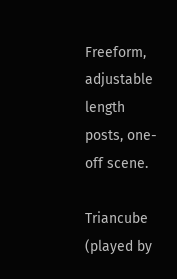Freeform, adjustable length posts, one-off scene.

Triancube (played by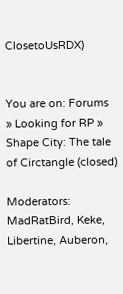ClosetoUsRDX)


You are on: Forums » Looking for RP » Shape City: The tale of Circtangle (closed)

Moderators: MadRatBird, Keke, Libertine, Auberon,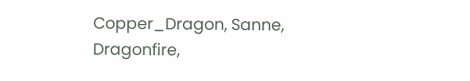Copper_Dragon, Sanne, Dragonfire,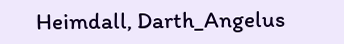Heimdall, Darth_Angelus